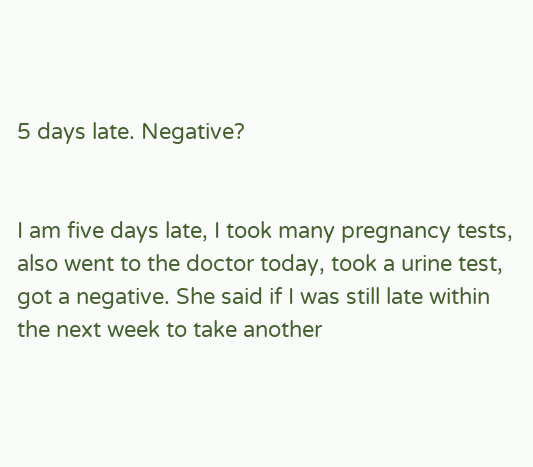5 days late. Negative?


I am five days late, I took many pregnancy tests, also went to the doctor today, took a urine test, got a negative. She said if I was still late within the next week to take another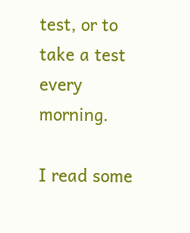test, or to take a test every morning.

I read some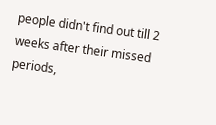people didn't find out till 2 weeks after their missed periods,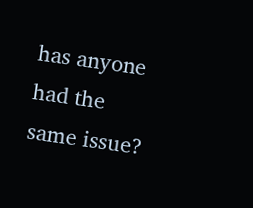has anyone had the same issue?